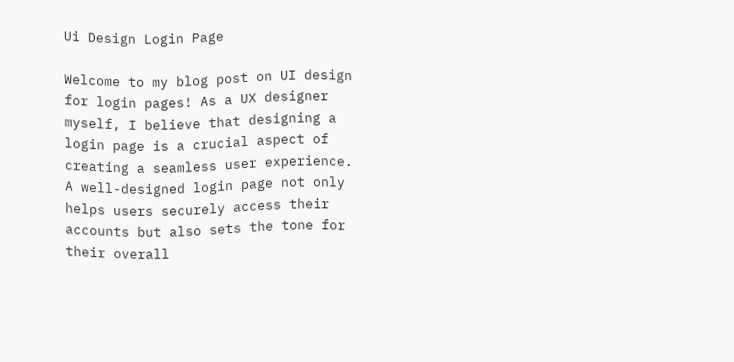Ui Design Login Page

Welcome to my blog post on UI design for login pages! As a UX designer myself, I believe that designing a login page is a crucial aspect of creating a seamless user experience. A well-designed login page not only helps users securely access their accounts but also sets the tone for their overall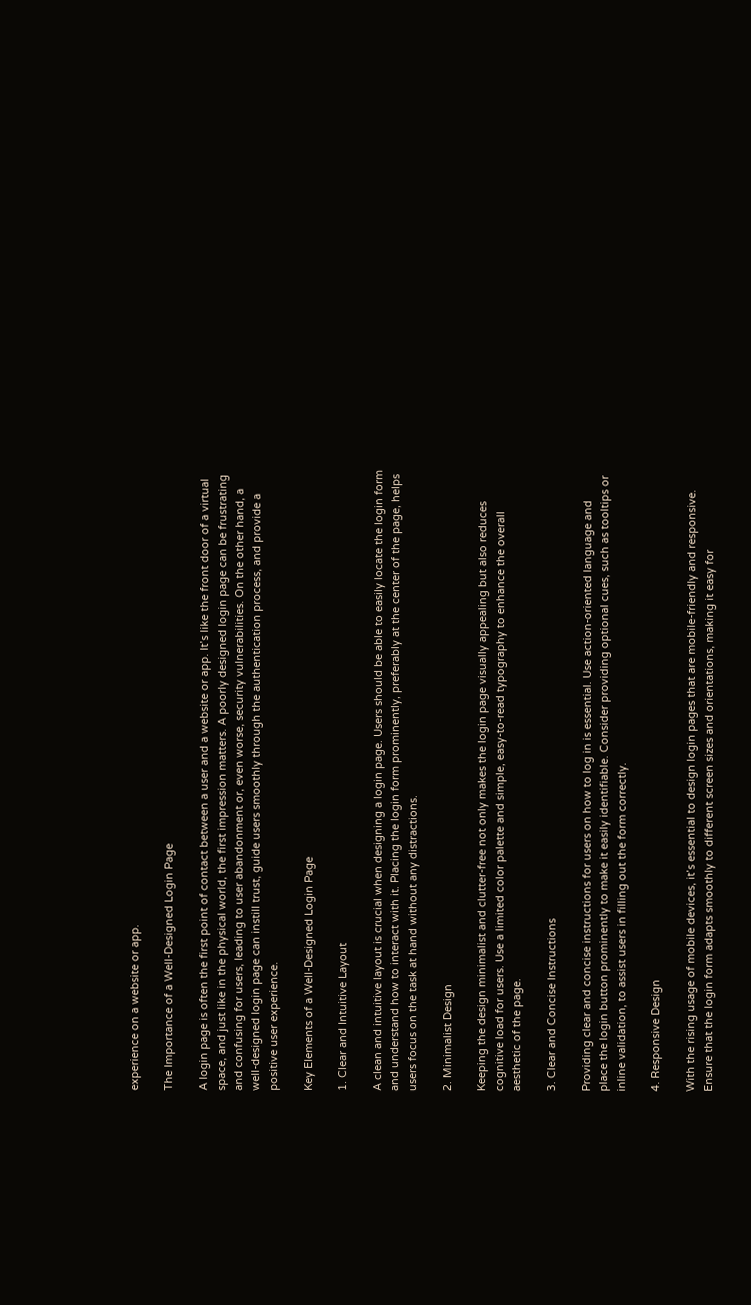experience on a website or app.

The Importance of a Well-Designed Login Page

A login page is often the first point of contact between a user and a website or app. It’s like the front door of a virtual space, and just like in the physical world, the first impression matters. A poorly designed login page can be frustrating and confusing for users, leading to user abandonment or, even worse, security vulnerabilities. On the other hand, a well-designed login page can instill trust, guide users smoothly through the authentication process, and provide a positive user experience.

Key Elements of a Well-Designed Login Page

1. Clear and Intuitive Layout

A clean and intuitive layout is crucial when designing a login page. Users should be able to easily locate the login form and understand how to interact with it. Placing the login form prominently, preferably at the center of the page, helps users focus on the task at hand without any distractions.

2. Minimalist Design

Keeping the design minimalist and clutter-free not only makes the login page visually appealing but also reduces cognitive load for users. Use a limited color palette and simple, easy-to-read typography to enhance the overall aesthetic of the page.

3. Clear and Concise Instructions

Providing clear and concise instructions for users on how to log in is essential. Use action-oriented language and place the login button prominently to make it easily identifiable. Consider providing optional cues, such as tooltips or inline validation, to assist users in filling out the form correctly.

4. Responsive Design

With the rising usage of mobile devices, it’s essential to design login pages that are mobile-friendly and responsive. Ensure that the login form adapts smoothly to different screen sizes and orientations, making it easy for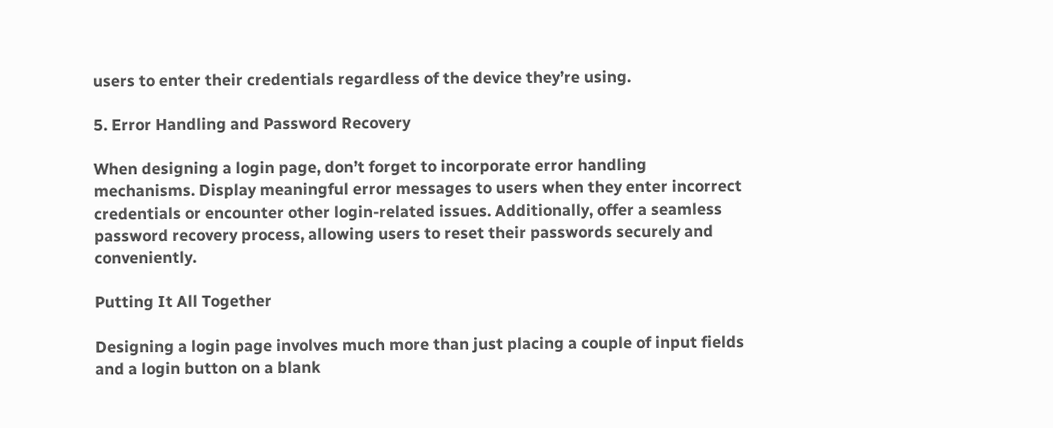users to enter their credentials regardless of the device they’re using.

5. Error Handling and Password Recovery

When designing a login page, don’t forget to incorporate error handling mechanisms. Display meaningful error messages to users when they enter incorrect credentials or encounter other login-related issues. Additionally, offer a seamless password recovery process, allowing users to reset their passwords securely and conveniently.

Putting It All Together

Designing a login page involves much more than just placing a couple of input fields and a login button on a blank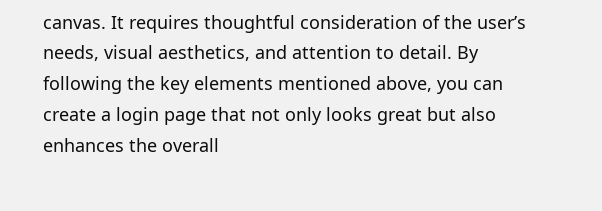canvas. It requires thoughtful consideration of the user’s needs, visual aesthetics, and attention to detail. By following the key elements mentioned above, you can create a login page that not only looks great but also enhances the overall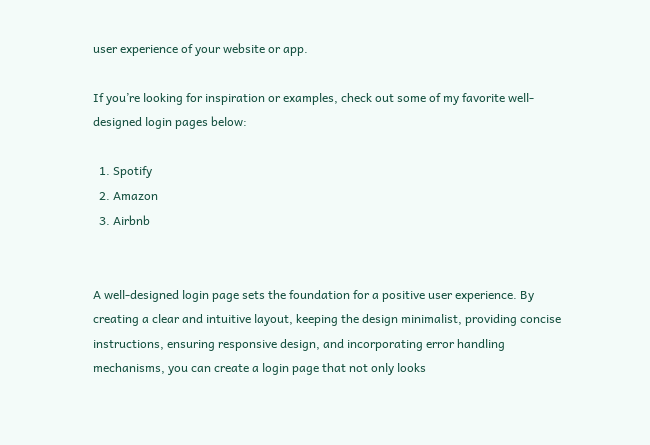user experience of your website or app.

If you’re looking for inspiration or examples, check out some of my favorite well-designed login pages below:

  1. Spotify
  2. Amazon
  3. Airbnb


A well-designed login page sets the foundation for a positive user experience. By creating a clear and intuitive layout, keeping the design minimalist, providing concise instructions, ensuring responsive design, and incorporating error handling mechanisms, you can create a login page that not only looks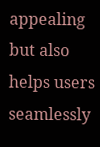appealing but also helps users seamlessly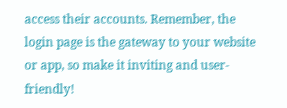access their accounts. Remember, the login page is the gateway to your website or app, so make it inviting and user-friendly!